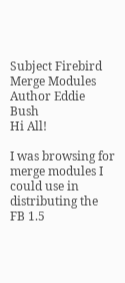Subject Firebird Merge Modules
Author Eddie Bush
Hi All!

I was browsing for merge modules I could use in distributing the FB 1.5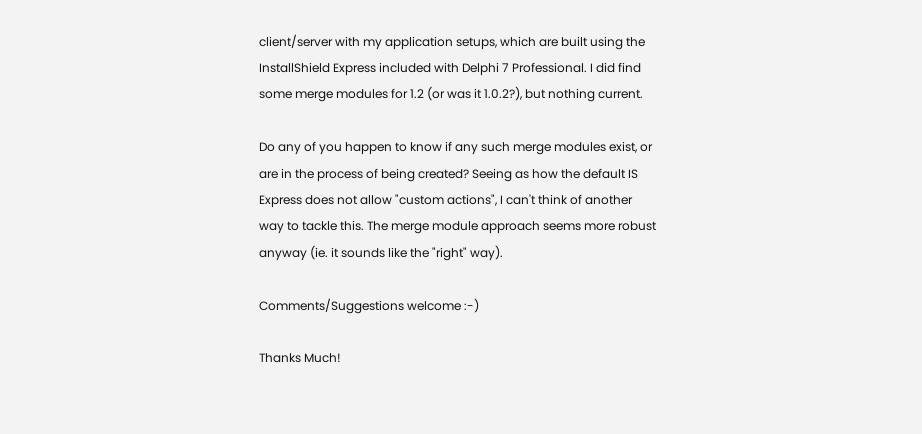client/server with my application setups, which are built using the InstallShield Express included with Delphi 7 Professional. I did find some merge modules for 1.2 (or was it 1.0.2?), but nothing current.

Do any of you happen to know if any such merge modules exist, or are in the process of being created? Seeing as how the default IS Express does not allow "custom actions", I can't think of another way to tackle this. The merge module approach seems more robust anyway (ie. it sounds like the "right" way).

Comments/Suggestions welcome :-)

Thanks Much!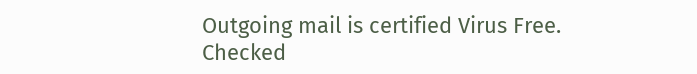Outgoing mail is certified Virus Free.
Checked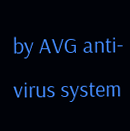by AVG anti-virus system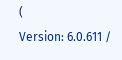(
Version: 6.0.611 /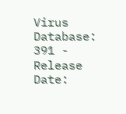Virus Database: 391 - Release Date: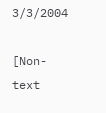3/3/2004

[Non-text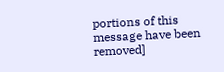portions of this message have been removed]